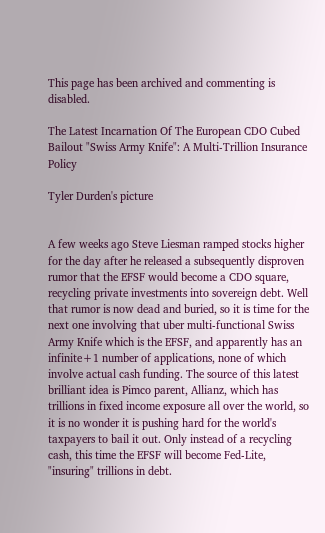This page has been archived and commenting is disabled.

The Latest Incarnation Of The European CDO Cubed Bailout "Swiss Army Knife": A Multi-Trillion Insurance Policy

Tyler Durden's picture


A few weeks ago Steve Liesman ramped stocks higher for the day after he released a subsequently disproven rumor that the EFSF would become a CDO square, recycling private investments into sovereign debt. Well that rumor is now dead and buried, so it is time for the next one involving that uber multi-functional Swiss Army Knife which is the EFSF, and apparently has an infinite+1 number of applications, none of which involve actual cash funding. The source of this latest brilliant idea is Pimco parent, Allianz, which has trillions in fixed income exposure all over the world, so it is no wonder it is pushing hard for the world's taxpayers to bail it out. Only instead of a recycling cash, this time the EFSF will become Fed-Lite, "insuring" trillions in debt.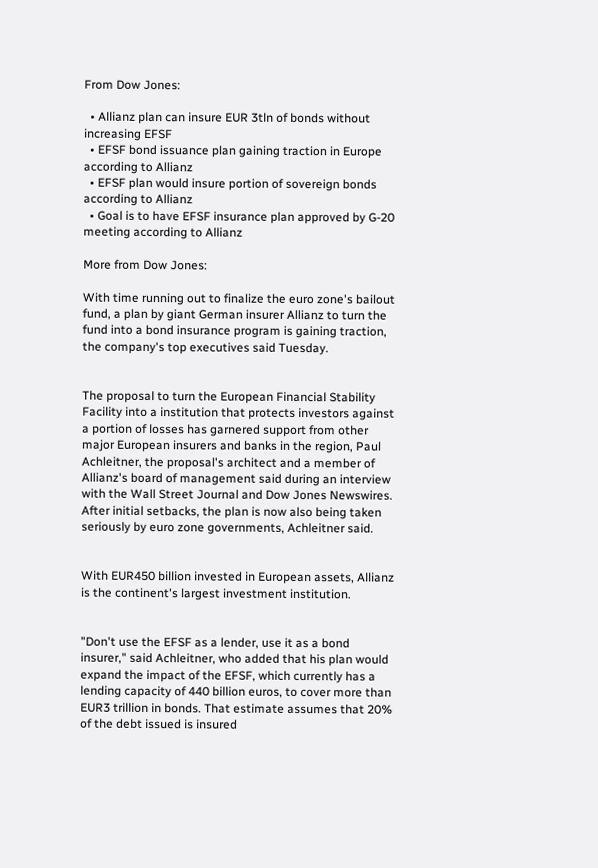From Dow Jones:

  • Allianz plan can insure EUR 3tln of bonds without increasing EFSF
  • EFSF bond issuance plan gaining traction in Europe according to Allianz
  • EFSF plan would insure portion of sovereign bonds according to Allianz
  • Goal is to have EFSF insurance plan approved by G-20 meeting according to Allianz

More from Dow Jones:

With time running out to finalize the euro zone's bailout fund, a plan by giant German insurer Allianz to turn the fund into a bond insurance program is gaining traction, the company's top executives said Tuesday.


The proposal to turn the European Financial Stability Facility into a institution that protects investors against a portion of losses has garnered support from other major European insurers and banks in the region, Paul Achleitner, the proposal's architect and a member of Allianz's board of management said during an interview with the Wall Street Journal and Dow Jones Newswires. After initial setbacks, the plan is now also being taken seriously by euro zone governments, Achleitner said.


With EUR450 billion invested in European assets, Allianz is the continent's largest investment institution.


"Don't use the EFSF as a lender, use it as a bond insurer," said Achleitner, who added that his plan would expand the impact of the EFSF, which currently has a lending capacity of 440 billion euros, to cover more than EUR3 trillion in bonds. That estimate assumes that 20% of the debt issued is insured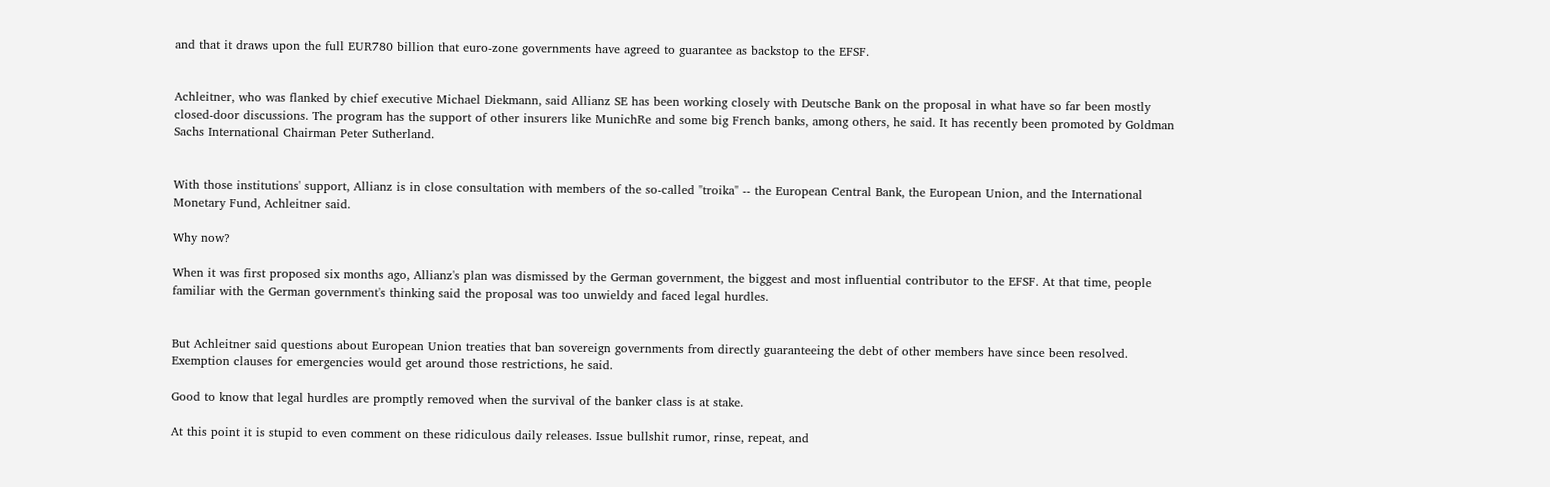and that it draws upon the full EUR780 billion that euro-zone governments have agreed to guarantee as backstop to the EFSF.


Achleitner, who was flanked by chief executive Michael Diekmann, said Allianz SE has been working closely with Deutsche Bank on the proposal in what have so far been mostly closed-door discussions. The program has the support of other insurers like MunichRe and some big French banks, among others, he said. It has recently been promoted by Goldman Sachs International Chairman Peter Sutherland.


With those institutions' support, Allianz is in close consultation with members of the so-called "troika" -- the European Central Bank, the European Union, and the International Monetary Fund, Achleitner said.

Why now?

When it was first proposed six months ago, Allianz's plan was dismissed by the German government, the biggest and most influential contributor to the EFSF. At that time, people familiar with the German government's thinking said the proposal was too unwieldy and faced legal hurdles.


But Achleitner said questions about European Union treaties that ban sovereign governments from directly guaranteeing the debt of other members have since been resolved. Exemption clauses for emergencies would get around those restrictions, he said.

Good to know that legal hurdles are promptly removed when the survival of the banker class is at stake.

At this point it is stupid to even comment on these ridiculous daily releases. Issue bullshit rumor, rinse, repeat, and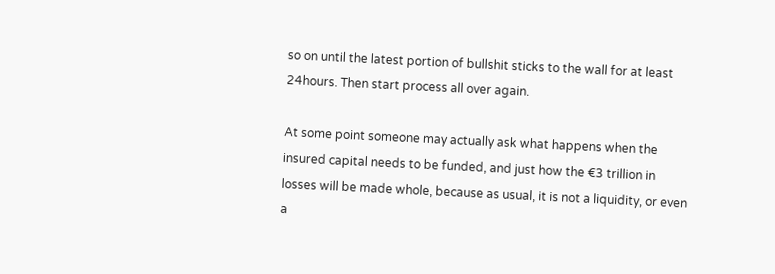so on until the latest portion of bullshit sticks to the wall for at least 24hours. Then start process all over again.

At some point someone may actually ask what happens when the insured capital needs to be funded, and just how the €3 trillion in losses will be made whole, because as usual, it is not a liquidity, or even a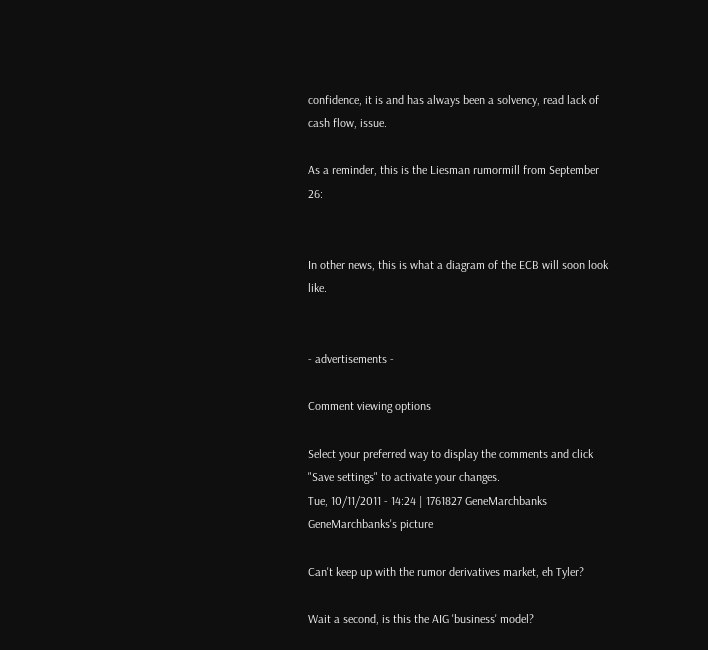confidence, it is and has always been a solvency, read lack of cash flow, issue.

As a reminder, this is the Liesman rumormill from September 26:


In other news, this is what a diagram of the ECB will soon look like.


- advertisements -

Comment viewing options

Select your preferred way to display the comments and click "Save settings" to activate your changes.
Tue, 10/11/2011 - 14:24 | 1761827 GeneMarchbanks
GeneMarchbanks's picture

Can't keep up with the rumor derivatives market, eh Tyler?

Wait a second, is this the AIG 'business' model?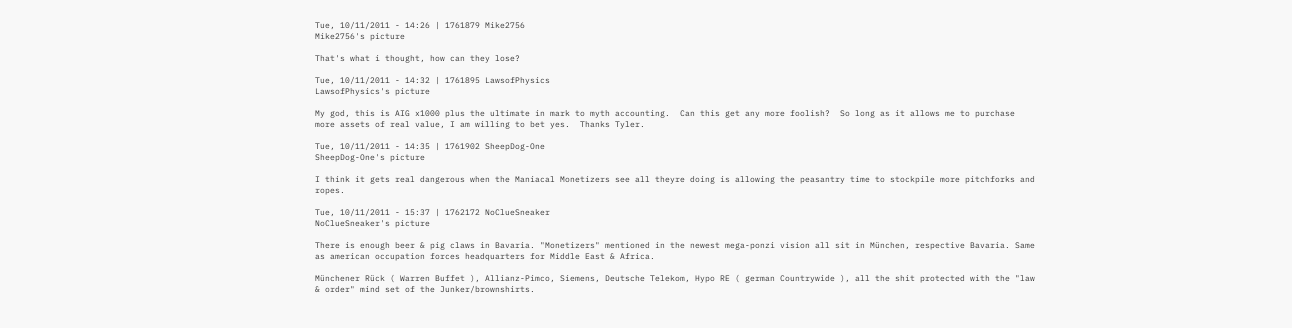Tue, 10/11/2011 - 14:26 | 1761879 Mike2756
Mike2756's picture

That's what i thought, how can they lose?

Tue, 10/11/2011 - 14:32 | 1761895 LawsofPhysics
LawsofPhysics's picture

My god, this is AIG x1000 plus the ultimate in mark to myth accounting.  Can this get any more foolish?  So long as it allows me to purchase more assets of real value, I am willing to bet yes.  Thanks Tyler.

Tue, 10/11/2011 - 14:35 | 1761902 SheepDog-One
SheepDog-One's picture

I think it gets real dangerous when the Maniacal Monetizers see all theyre doing is allowing the peasantry time to stockpile more pitchforks and ropes.

Tue, 10/11/2011 - 15:37 | 1762172 NoClueSneaker
NoClueSneaker's picture

There is enough beer & pig claws in Bavaria. "Monetizers" mentioned in the newest mega-ponzi vision all sit in München, respective Bavaria. Same as american occupation forces headquarters for Middle East & Africa.

Münchener Rück ( Warren Buffet ), Allianz-Pimco, Siemens, Deutsche Telekom, Hypo RE ( german Countrywide ), all the shit protected with the "law & order" mind set of the Junker/brownshirts.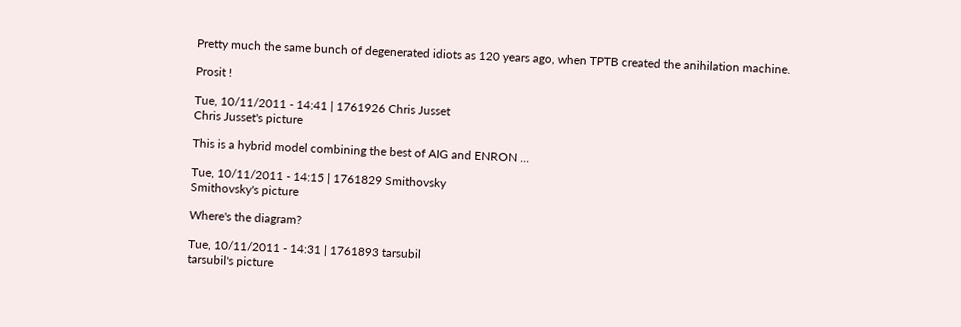Pretty much the same bunch of degenerated idiots as 120 years ago, when TPTB created the anihilation machine.

Prosit !

Tue, 10/11/2011 - 14:41 | 1761926 Chris Jusset
Chris Jusset's picture

This is a hybrid model combining the best of AIG and ENRON ...

Tue, 10/11/2011 - 14:15 | 1761829 Smithovsky
Smithovsky's picture

Where's the diagram?

Tue, 10/11/2011 - 14:31 | 1761893 tarsubil
tarsubil's picture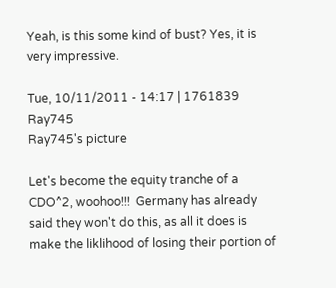Yeah, is this some kind of bust? Yes, it is very impressive.

Tue, 10/11/2011 - 14:17 | 1761839 Ray745
Ray745's picture

Let's become the equity tranche of a CDO^2, woohoo!!!  Germany has already said they won't do this, as all it does is make the liklihood of losing their portion of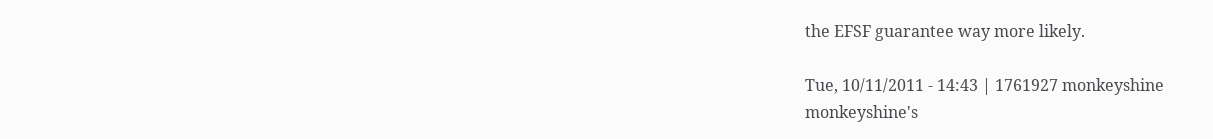the EFSF guarantee way more likely.

Tue, 10/11/2011 - 14:43 | 1761927 monkeyshine
monkeyshine's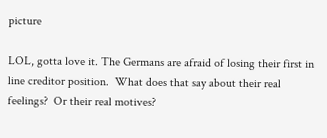picture

LOL, gotta love it. The Germans are afraid of losing their first in line creditor position.  What does that say about their real feelings?  Or their real motives?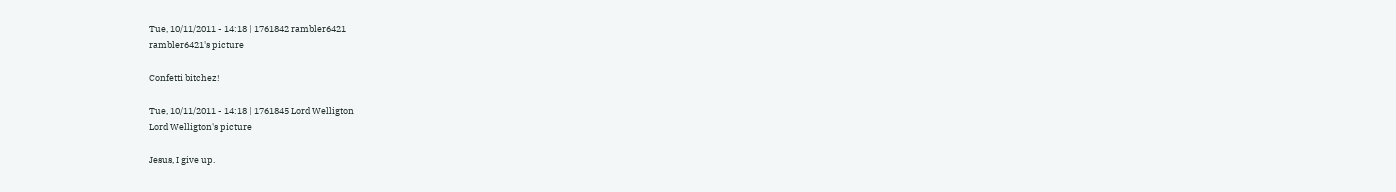Tue, 10/11/2011 - 14:18 | 1761842 rambler6421
rambler6421's picture

Confetti bitchez!

Tue, 10/11/2011 - 14:18 | 1761845 Lord Welligton
Lord Welligton's picture

Jesus, I give up.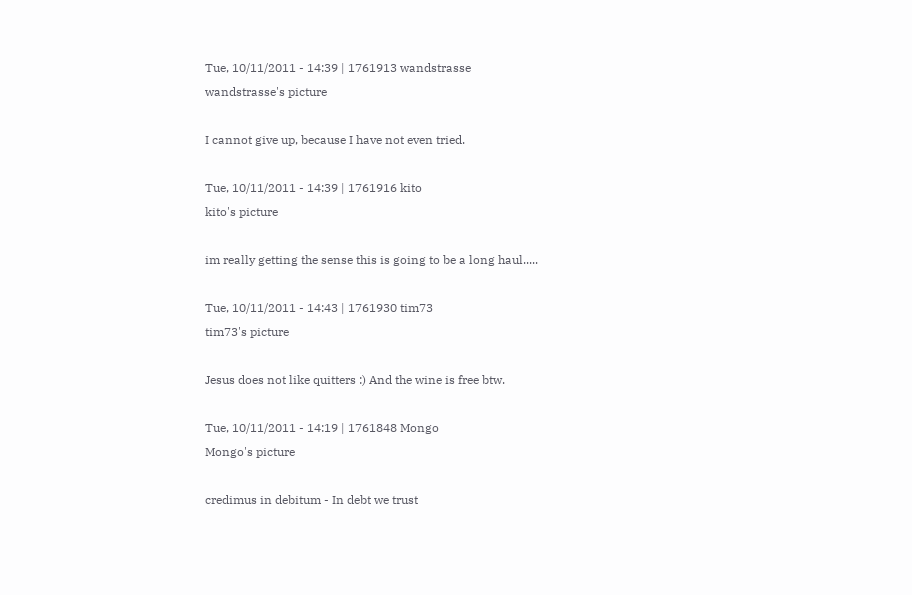Tue, 10/11/2011 - 14:39 | 1761913 wandstrasse
wandstrasse's picture

I cannot give up, because I have not even tried.

Tue, 10/11/2011 - 14:39 | 1761916 kito
kito's picture

im really getting the sense this is going to be a long haul.....

Tue, 10/11/2011 - 14:43 | 1761930 tim73
tim73's picture

Jesus does not like quitters :) And the wine is free btw.

Tue, 10/11/2011 - 14:19 | 1761848 Mongo
Mongo's picture

credimus in debitum - In debt we trust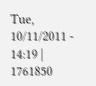Tue, 10/11/2011 - 14:19 | 1761850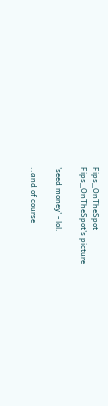Fips_OnTheSpot
Fips_OnTheSpot's picture

'seed money' - lol.

..and of course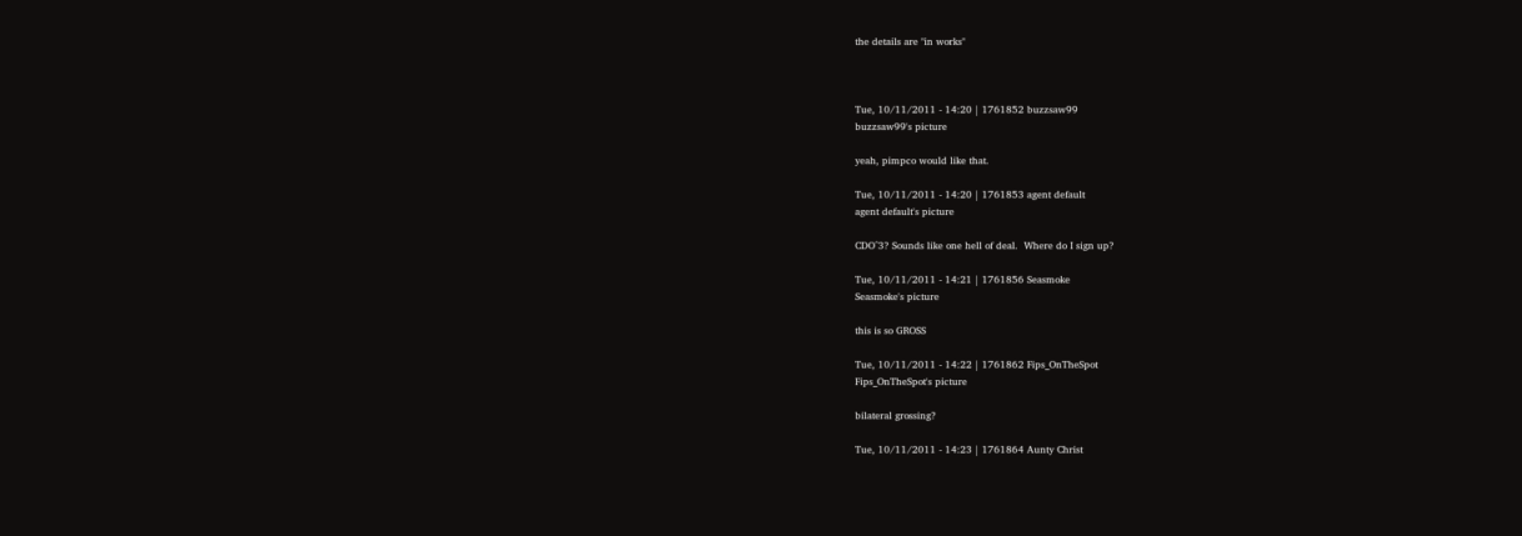the details are "in works"



Tue, 10/11/2011 - 14:20 | 1761852 buzzsaw99
buzzsaw99's picture

yeah, pimpco would like that.

Tue, 10/11/2011 - 14:20 | 1761853 agent default
agent default's picture

CDO^3? Sounds like one hell of deal.  Where do I sign up?

Tue, 10/11/2011 - 14:21 | 1761856 Seasmoke
Seasmoke's picture

this is so GROSS

Tue, 10/11/2011 - 14:22 | 1761862 Fips_OnTheSpot
Fips_OnTheSpot's picture

bilateral grossing?

Tue, 10/11/2011 - 14:23 | 1761864 Aunty Christ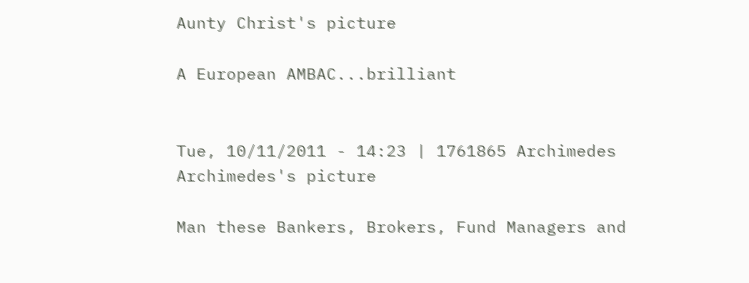Aunty Christ's picture

A European AMBAC...brilliant


Tue, 10/11/2011 - 14:23 | 1761865 Archimedes
Archimedes's picture

Man these Bankers, Brokers, Fund Managers and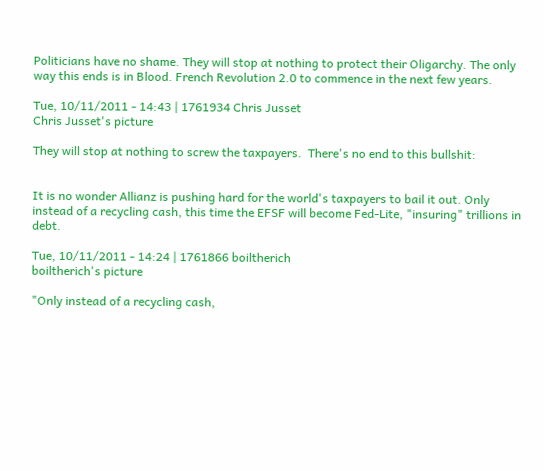Politicians have no shame. They will stop at nothing to protect their Oligarchy. The only way this ends is in Blood. French Revolution 2.0 to commence in the next few years.

Tue, 10/11/2011 - 14:43 | 1761934 Chris Jusset
Chris Jusset's picture

They will stop at nothing to screw the taxpayers.  There's no end to this bullshit:


It is no wonder Allianz is pushing hard for the world's taxpayers to bail it out. Only instead of a recycling cash, this time the EFSF will become Fed-Lite, "insuring" trillions in debt.

Tue, 10/11/2011 - 14:24 | 1761866 boiltherich
boiltherich's picture

"Only instead of a recycling cash,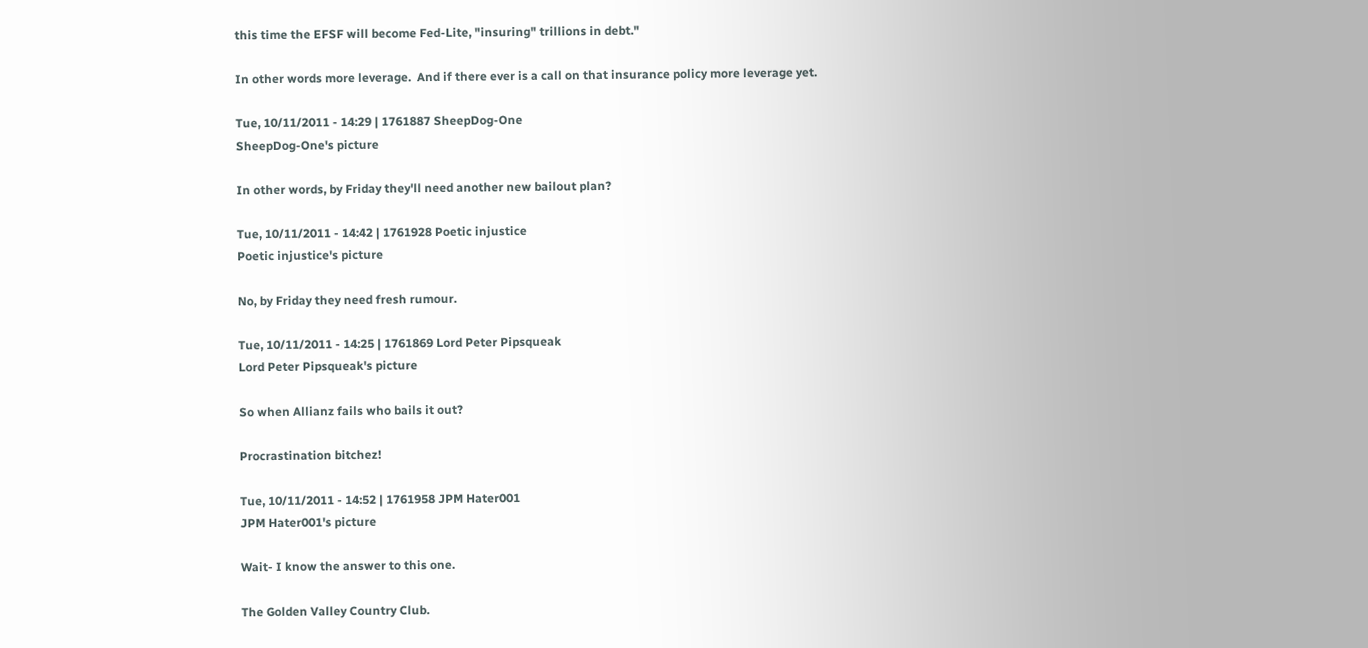this time the EFSF will become Fed-Lite, "insuring" trillions in debt."

In other words more leverage.  And if there ever is a call on that insurance policy more leverage yet.

Tue, 10/11/2011 - 14:29 | 1761887 SheepDog-One
SheepDog-One's picture

In other words, by Friday they'll need another new bailout plan?

Tue, 10/11/2011 - 14:42 | 1761928 Poetic injustice
Poetic injustice's picture

No, by Friday they need fresh rumour.

Tue, 10/11/2011 - 14:25 | 1761869 Lord Peter Pipsqueak
Lord Peter Pipsqueak's picture

So when Allianz fails who bails it out?

Procrastination bitchez!

Tue, 10/11/2011 - 14:52 | 1761958 JPM Hater001
JPM Hater001's picture

Wait- I know the answer to this one.

The Golden Valley Country Club.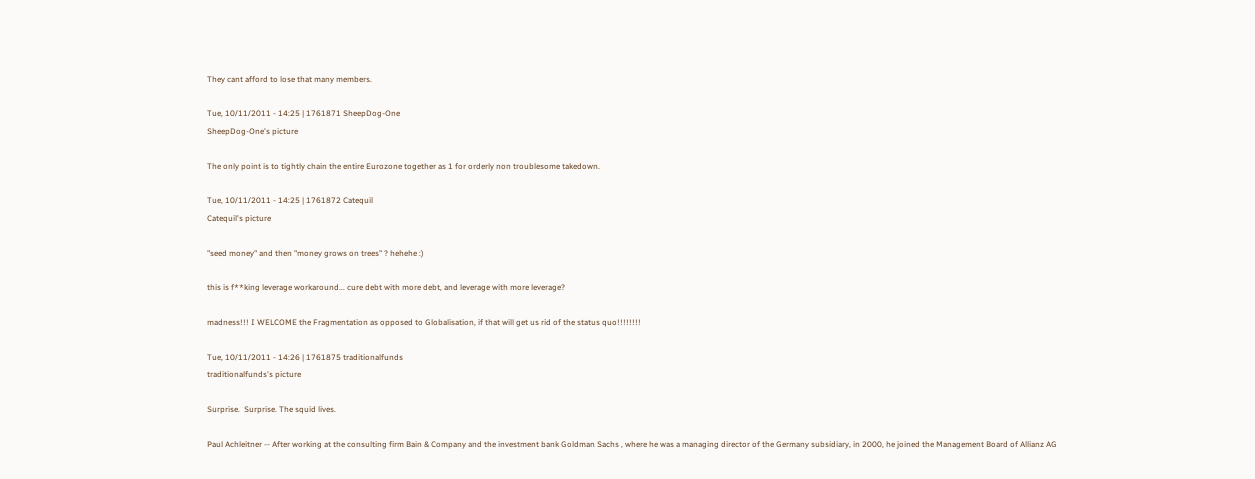They cant afford to lose that many members.

Tue, 10/11/2011 - 14:25 | 1761871 SheepDog-One
SheepDog-One's picture

The only point is to tightly chain the entire Eurozone together as 1 for orderly non troublesome takedown.

Tue, 10/11/2011 - 14:25 | 1761872 Catequil
Catequil's picture

"seed money" and then "money grows on trees" ? hehehe :)

this is f**king leverage workaround... cure debt with more debt, and leverage with more leverage?

madness!!! I WELCOME the Fragmentation as opposed to Globalisation, if that will get us rid of the status quo!!!!!!!!

Tue, 10/11/2011 - 14:26 | 1761875 traditionalfunds
traditionalfunds's picture

Surprise.  Surprise. The squid lives.

Paul Achleitner -- After working at the consulting firm Bain & Company and the investment bank Goldman Sachs , where he was a managing director of the Germany subsidiary, in 2000, he joined the Management Board of Allianz AG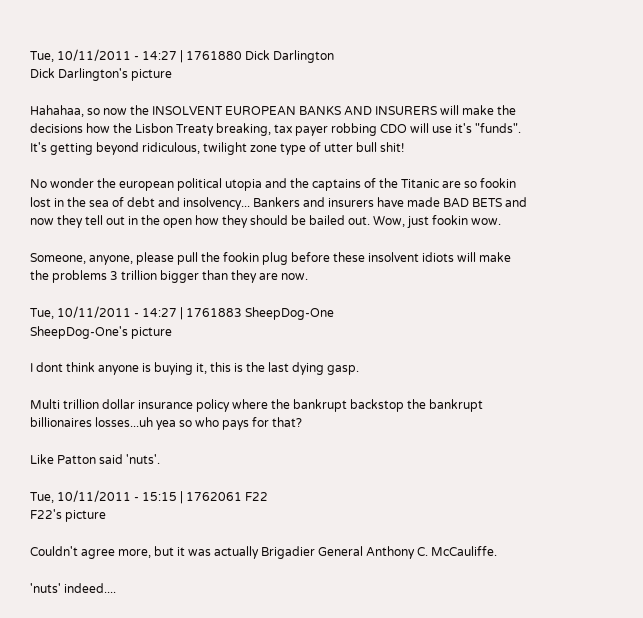Tue, 10/11/2011 - 14:27 | 1761880 Dick Darlington
Dick Darlington's picture

Hahahaa, so now the INSOLVENT EUROPEAN BANKS AND INSURERS will make the decisions how the Lisbon Treaty breaking, tax payer robbing CDO will use it's "funds". It's getting beyond ridiculous, twilight zone type of utter bull shit!

No wonder the european political utopia and the captains of the Titanic are so fookin lost in the sea of debt and insolvency... Bankers and insurers have made BAD BETS and now they tell out in the open how they should be bailed out. Wow, just fookin wow.

Someone, anyone, please pull the fookin plug before these insolvent idiots will make the problems 3 trillion bigger than they are now.

Tue, 10/11/2011 - 14:27 | 1761883 SheepDog-One
SheepDog-One's picture

I dont think anyone is buying it, this is the last dying gasp.

Multi trillion dollar insurance policy where the bankrupt backstop the bankrupt billionaires losses...uh yea so who pays for that?

Like Patton said 'nuts'.

Tue, 10/11/2011 - 15:15 | 1762061 F22
F22's picture

Couldn't agree more, but it was actually Brigadier General Anthony C. McCauliffe.

'nuts' indeed....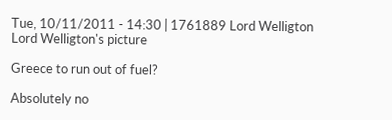Tue, 10/11/2011 - 14:30 | 1761889 Lord Welligton
Lord Welligton's picture

Greece to run out of fuel?

Absolutely no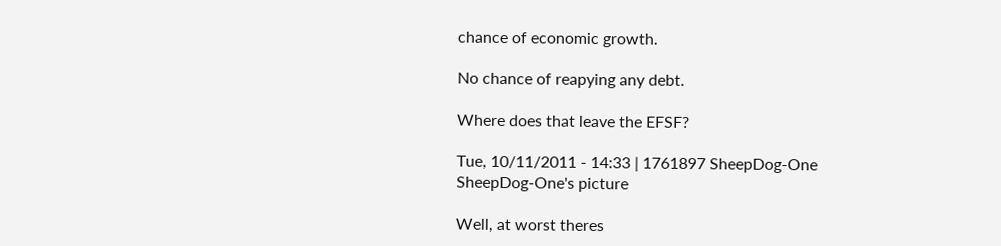chance of economic growth.

No chance of reapying any debt.

Where does that leave the EFSF?

Tue, 10/11/2011 - 14:33 | 1761897 SheepDog-One
SheepDog-One's picture

Well, at worst theres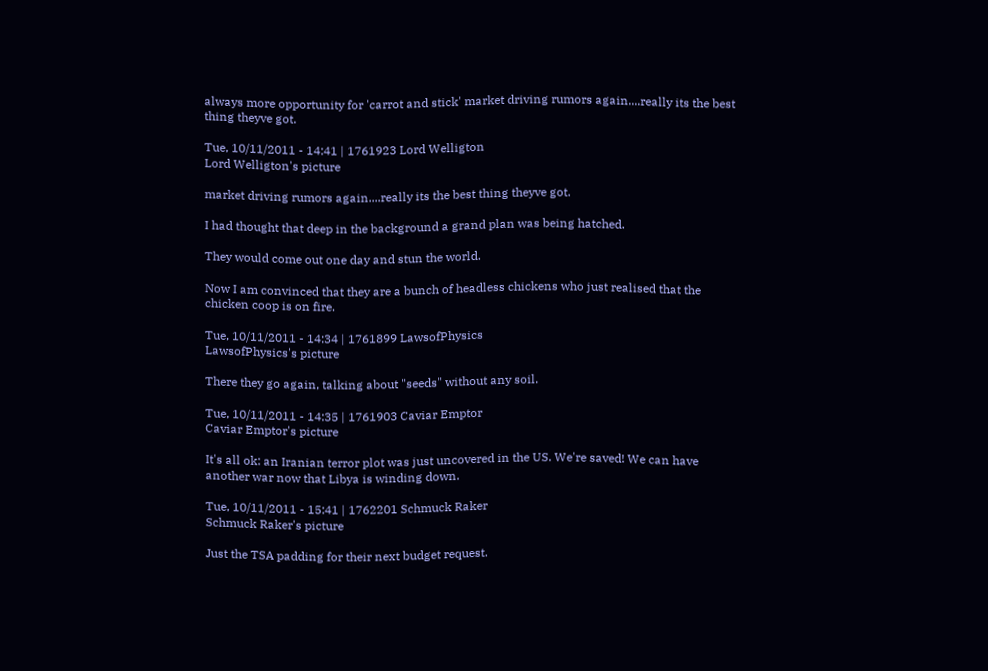always more opportunity for 'carrot and stick' market driving rumors again....really its the best thing theyve got.

Tue, 10/11/2011 - 14:41 | 1761923 Lord Welligton
Lord Welligton's picture

market driving rumors again....really its the best thing theyve got.

I had thought that deep in the background a grand plan was being hatched.

They would come out one day and stun the world.

Now I am convinced that they are a bunch of headless chickens who just realised that the chicken coop is on fire.

Tue, 10/11/2011 - 14:34 | 1761899 LawsofPhysics
LawsofPhysics's picture

There they go again, talking about "seeds" without any soil.

Tue, 10/11/2011 - 14:35 | 1761903 Caviar Emptor
Caviar Emptor's picture

It's all ok: an Iranian terror plot was just uncovered in the US. We're saved! We can have another war now that Libya is winding down.

Tue, 10/11/2011 - 15:41 | 1762201 Schmuck Raker
Schmuck Raker's picture

Just the TSA padding for their next budget request.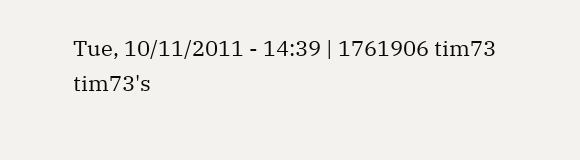Tue, 10/11/2011 - 14:39 | 1761906 tim73
tim73's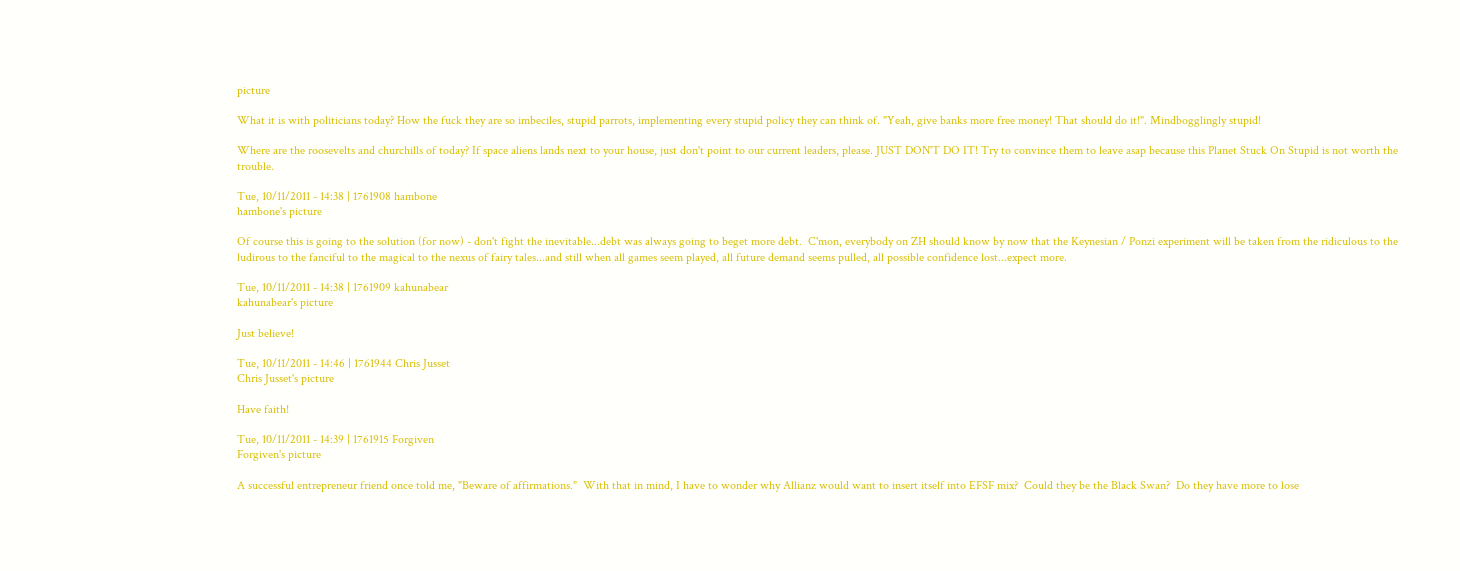picture

What it is with politicians today? How the fuck they are so imbeciles, stupid parrots, implementing every stupid policy they can think of. "Yeah, give banks more free money! That should do it!". Mindbogglingly stupid!

Where are the roosevelts and churchills of today? If space aliens lands next to your house, just don't point to our current leaders, please. JUST DON'T DO IT! Try to convince them to leave asap because this Planet Stuck On Stupid is not worth the trouble.

Tue, 10/11/2011 - 14:38 | 1761908 hambone
hambone's picture

Of course this is going to the solution (for now) - don't fight the inevitable...debt was always going to beget more debt.  C'mon, everybody on ZH should know by now that the Keynesian / Ponzi experiment will be taken from the ridiculous to the ludirous to the fanciful to the magical to the nexus of fairy tales...and still when all games seem played, all future demand seems pulled, all possible confidence lost...expect more.

Tue, 10/11/2011 - 14:38 | 1761909 kahunabear
kahunabear's picture

Just believe!

Tue, 10/11/2011 - 14:46 | 1761944 Chris Jusset
Chris Jusset's picture

Have faith!

Tue, 10/11/2011 - 14:39 | 1761915 Forgiven
Forgiven's picture

A successful entrepreneur friend once told me, "Beware of affirmations."  With that in mind, I have to wonder why Allianz would want to insert itself into EFSF mix?  Could they be the Black Swan?  Do they have more to lose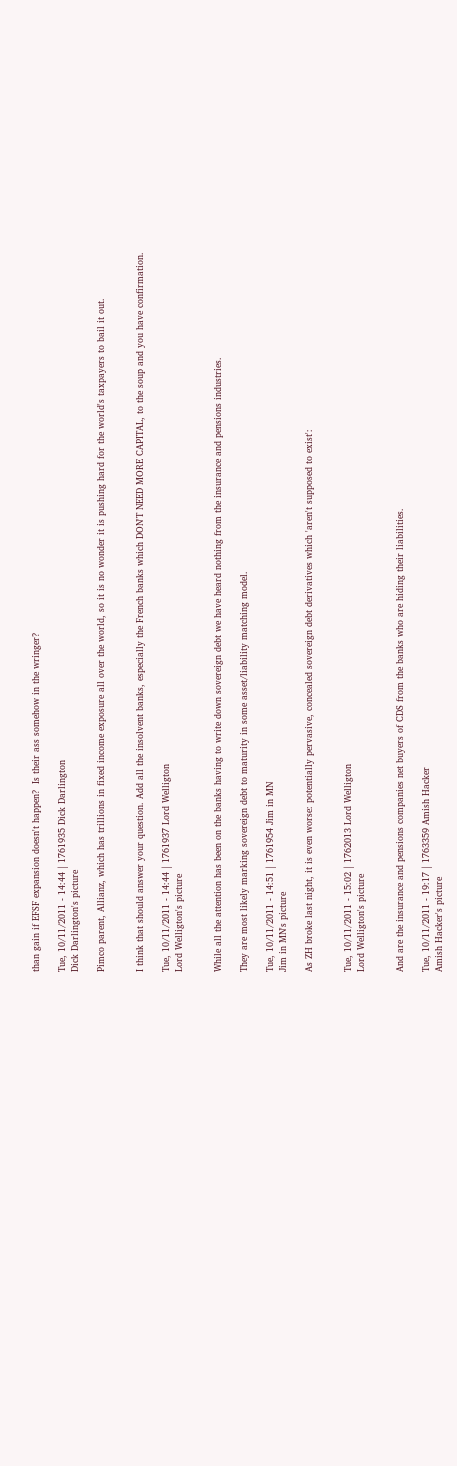than gain if EFSF expansion doesn't happen?  Is their ass somehow in the wringer?

Tue, 10/11/2011 - 14:44 | 1761935 Dick Darlington
Dick Darlington's picture

Pimco parent, Allianz, which has trillions in fixed income exposure all over the world, so it is no wonder it is pushing hard for the world's taxpayers to bail it out.


I think that should answer your question. Add all the insolvent banks, especially the French banks which DON'T NEED MORE CAPITAL, to the soup and you have confirmation.

Tue, 10/11/2011 - 14:44 | 1761937 Lord Welligton
Lord Welligton's picture


While all the attention has been on the banks having to write down sovereign debt we have heard nothing from the insurance and pensions industries.

They are most likely marking sovereign debt to maturity in some asset/liability matching model.

Tue, 10/11/2011 - 14:51 | 1761954 Jim in MN
Jim in MN's picture

As ZH broke last night, it is even worse: potentially pervasive, concealed sovereign debt derivatives which 'aren't supposed to exist':


Tue, 10/11/2011 - 15:02 | 1762013 Lord Welligton
Lord Welligton's picture


And are the insurance and pensions companies net buyers of CDS from the banks who are hiding their liabilities.

Tue, 10/11/2011 - 19:17 | 1763359 Amish Hacker
Amish Hacker's picture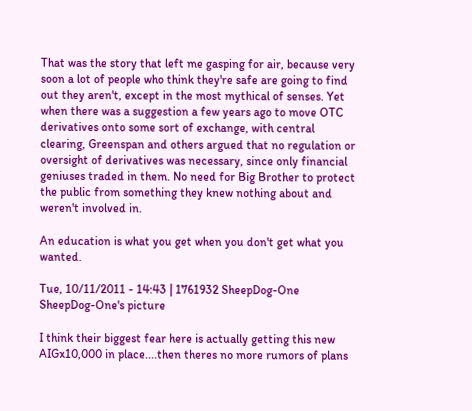That was the story that left me gasping for air, because very soon a lot of people who think they're safe are going to find out they aren't, except in the most mythical of senses. Yet when there was a suggestion a few years ago to move OTC derivatives onto some sort of exchange, with central clearing, Greenspan and others argued that no regulation or oversight of derivatives was necessary, since only financial geniuses traded in them. No need for Big Brother to protect the public from something they knew nothing about and weren't involved in.

An education is what you get when you don't get what you wanted.

Tue, 10/11/2011 - 14:43 | 1761932 SheepDog-One
SheepDog-One's picture

I think their biggest fear here is actually getting this new AIGx10,000 in place....then theres no more rumors of plans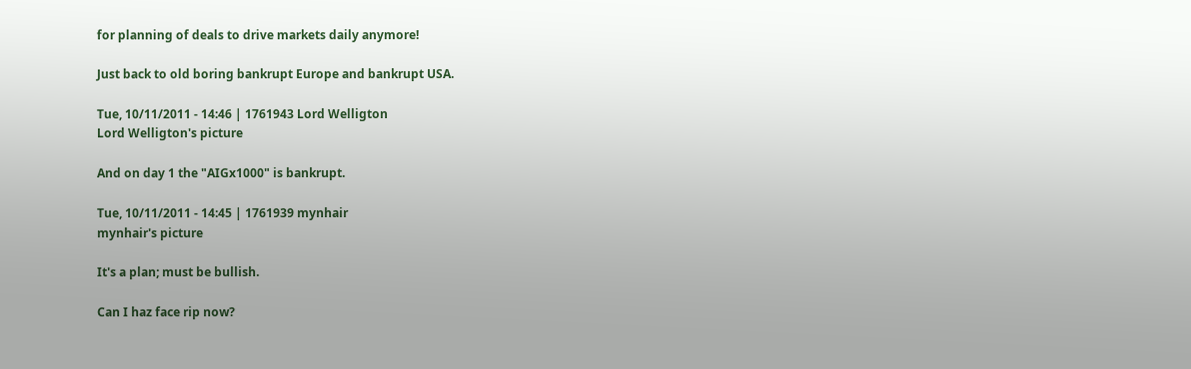for planning of deals to drive markets daily anymore!

Just back to old boring bankrupt Europe and bankrupt USA.

Tue, 10/11/2011 - 14:46 | 1761943 Lord Welligton
Lord Welligton's picture

And on day 1 the "AIGx1000" is bankrupt.

Tue, 10/11/2011 - 14:45 | 1761939 mynhair
mynhair's picture

It's a plan; must be bullish.

Can I haz face rip now?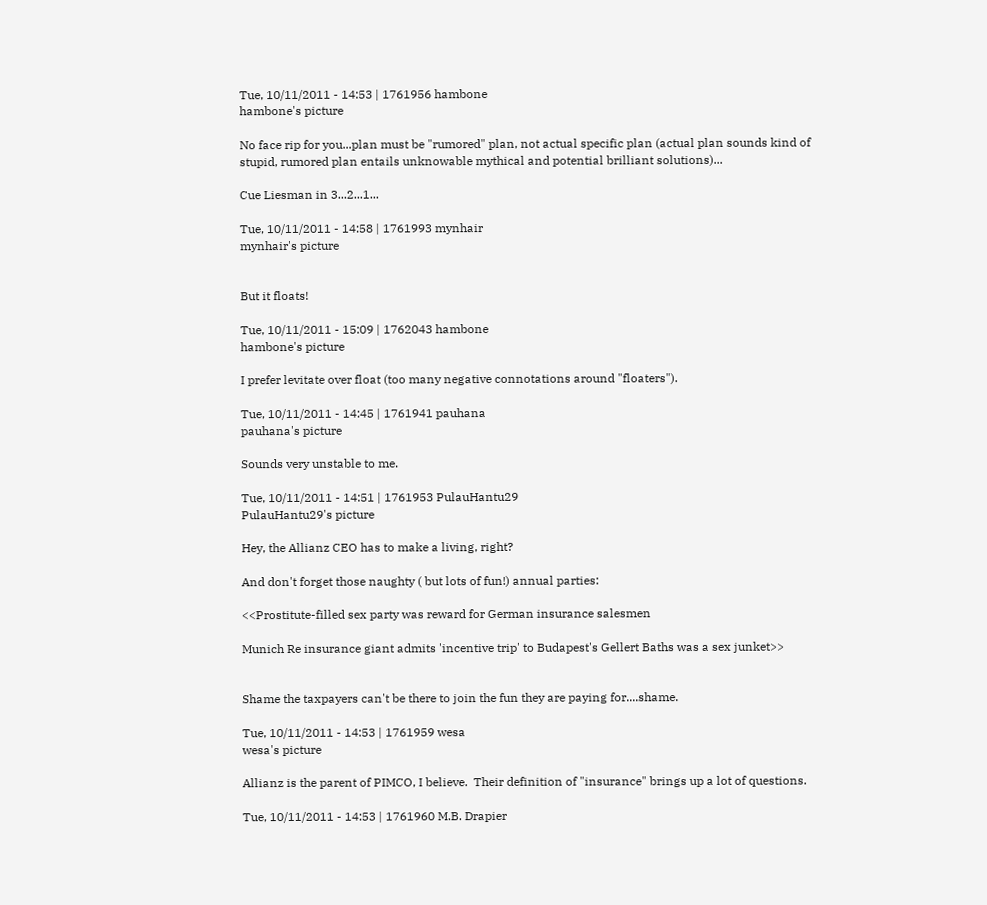Tue, 10/11/2011 - 14:53 | 1761956 hambone
hambone's picture

No face rip for you...plan must be "rumored" plan, not actual specific plan (actual plan sounds kind of stupid, rumored plan entails unknowable mythical and potential brilliant solutions)...

Cue Liesman in 3...2...1...

Tue, 10/11/2011 - 14:58 | 1761993 mynhair
mynhair's picture


But it floats!

Tue, 10/11/2011 - 15:09 | 1762043 hambone
hambone's picture

I prefer levitate over float (too many negative connotations around "floaters").

Tue, 10/11/2011 - 14:45 | 1761941 pauhana
pauhana's picture

Sounds very unstable to me.

Tue, 10/11/2011 - 14:51 | 1761953 PulauHantu29
PulauHantu29's picture

Hey, the Allianz CEO has to make a living, right?

And don't forget those naughty ( but lots of fun!) annual parties:

<<Prostitute-filled sex party was reward for German insurance salesmen

Munich Re insurance giant admits 'incentive trip' to Budapest's Gellert Baths was a sex junket>>


Shame the taxpayers can't be there to join the fun they are paying for....shame.

Tue, 10/11/2011 - 14:53 | 1761959 wesa
wesa's picture

Allianz is the parent of PIMCO, I believe.  Their definition of "insurance" brings up a lot of questions.

Tue, 10/11/2011 - 14:53 | 1761960 M.B. Drapier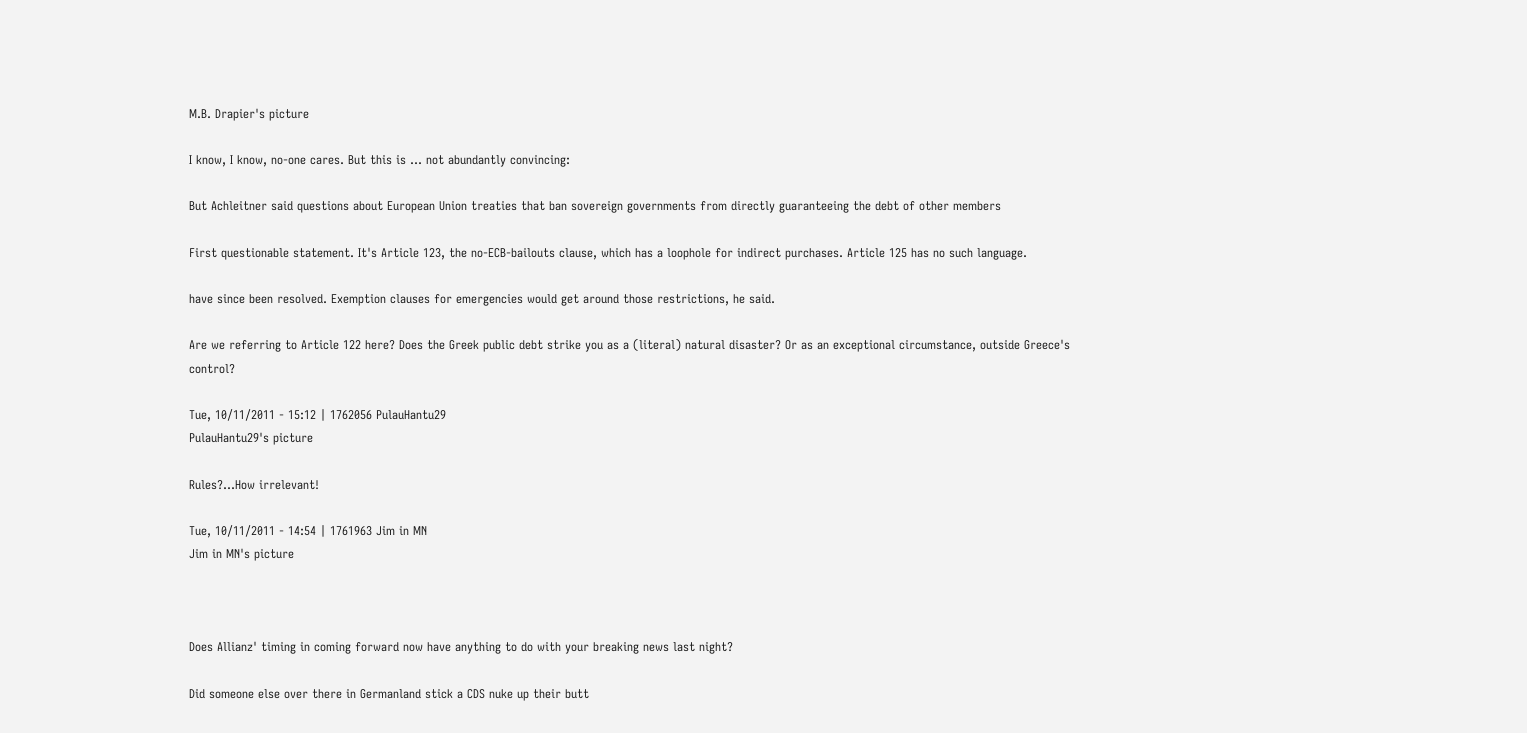M.B. Drapier's picture

I know, I know, no-one cares. But this is ... not abundantly convincing:

But Achleitner said questions about European Union treaties that ban sovereign governments from directly guaranteeing the debt of other members

First questionable statement. It's Article 123, the no-ECB-bailouts clause, which has a loophole for indirect purchases. Article 125 has no such language.

have since been resolved. Exemption clauses for emergencies would get around those restrictions, he said.

Are we referring to Article 122 here? Does the Greek public debt strike you as a (literal) natural disaster? Or as an exceptional circumstance, outside Greece's control?

Tue, 10/11/2011 - 15:12 | 1762056 PulauHantu29
PulauHantu29's picture

Rules?...How irrelevant!

Tue, 10/11/2011 - 14:54 | 1761963 Jim in MN
Jim in MN's picture



Does Allianz' timing in coming forward now have anything to do with your breaking news last night?

Did someone else over there in Germanland stick a CDS nuke up their butt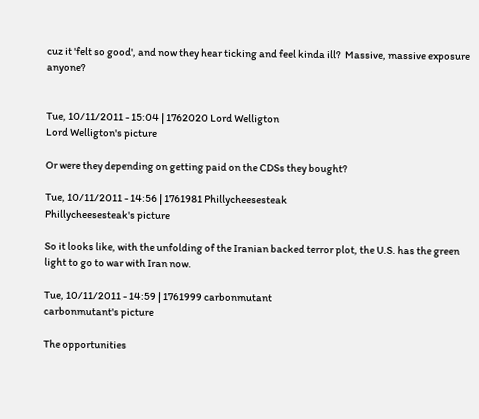cuz it 'felt so good', and now they hear ticking and feel kinda ill?  Massive, massive exposure anyone?


Tue, 10/11/2011 - 15:04 | 1762020 Lord Welligton
Lord Welligton's picture

Or were they depending on getting paid on the CDSs they bought?

Tue, 10/11/2011 - 14:56 | 1761981 Phillycheesesteak
Phillycheesesteak's picture

So it looks like, with the unfolding of the Iranian backed terror plot, the U.S. has the green light to go to war with Iran now.

Tue, 10/11/2011 - 14:59 | 1761999 carbonmutant
carbonmutant's picture

The opportunities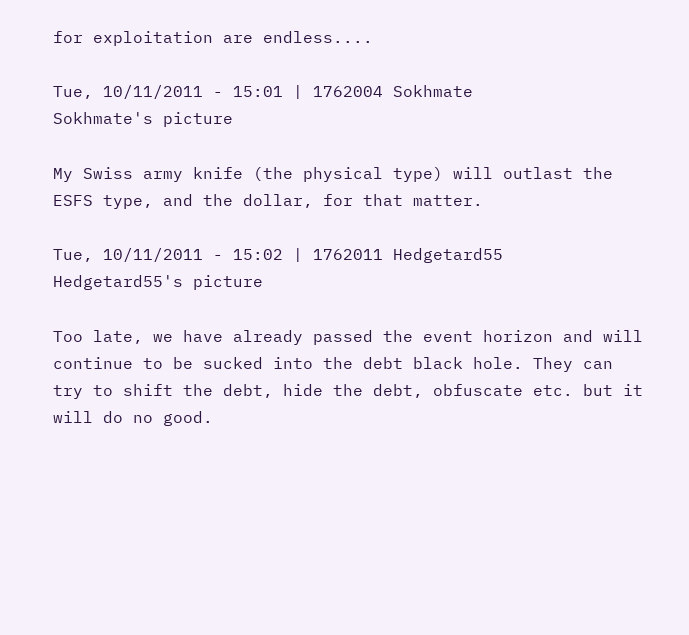for exploitation are endless....

Tue, 10/11/2011 - 15:01 | 1762004 Sokhmate
Sokhmate's picture

My Swiss army knife (the physical type) will outlast the ESFS type, and the dollar, for that matter.

Tue, 10/11/2011 - 15:02 | 1762011 Hedgetard55
Hedgetard55's picture

Too late, we have already passed the event horizon and will continue to be sucked into the debt black hole. They can try to shift the debt, hide the debt, obfuscate etc. but it will do no good.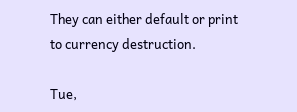They can either default or print to currency destruction.

Tue,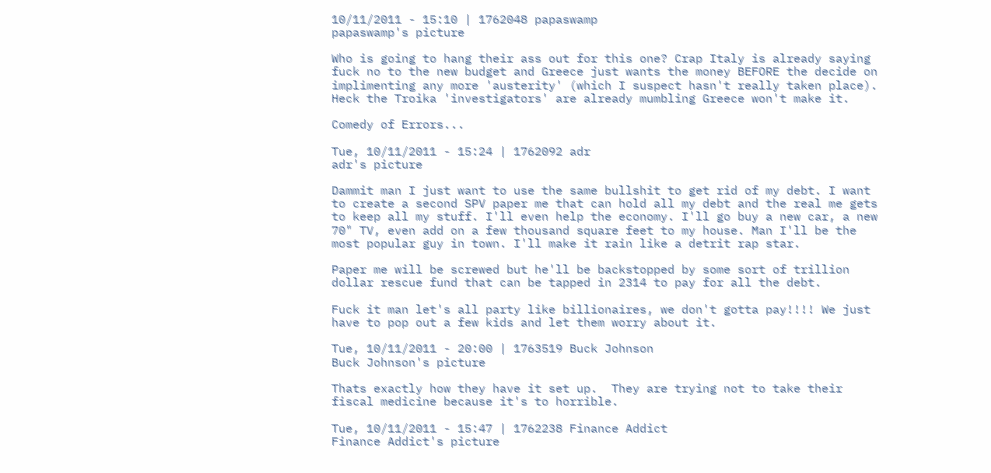10/11/2011 - 15:10 | 1762048 papaswamp
papaswamp's picture

Who is going to hang their ass out for this one? Crap Italy is already saying fuck no to the new budget and Greece just wants the money BEFORE the decide on implimenting any more 'austerity' (which I suspect hasn't really taken place). Heck the Troika 'investigators' are already mumbling Greece won't make it.

Comedy of Errors...

Tue, 10/11/2011 - 15:24 | 1762092 adr
adr's picture

Dammit man I just want to use the same bullshit to get rid of my debt. I want to create a second SPV paper me that can hold all my debt and the real me gets to keep all my stuff. I'll even help the economy. I'll go buy a new car, a new 70" TV, even add on a few thousand square feet to my house. Man I'll be the most popular guy in town. I'll make it rain like a detrit rap star.

Paper me will be screwed but he'll be backstopped by some sort of trillion dollar rescue fund that can be tapped in 2314 to pay for all the debt.

Fuck it man let's all party like billionaires, we don't gotta pay!!!! We just have to pop out a few kids and let them worry about it.

Tue, 10/11/2011 - 20:00 | 1763519 Buck Johnson
Buck Johnson's picture

Thats exactly how they have it set up.  They are trying not to take their fiscal medicine because it's to horrible.

Tue, 10/11/2011 - 15:47 | 1762238 Finance Addict
Finance Addict's picture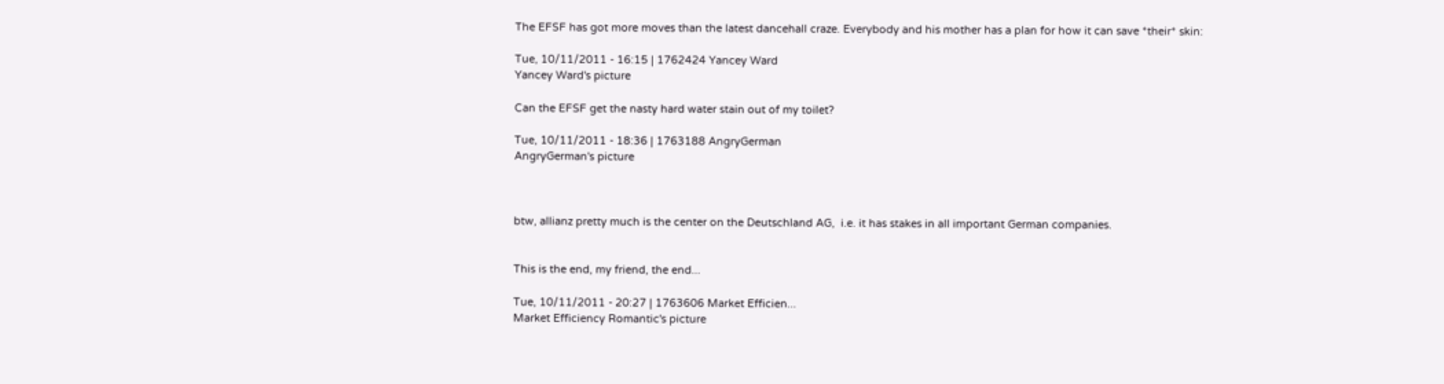The EFSF has got more moves than the latest dancehall craze. Everybody and his mother has a plan for how it can save *their* skin:

Tue, 10/11/2011 - 16:15 | 1762424 Yancey Ward
Yancey Ward's picture

Can the EFSF get the nasty hard water stain out of my toilet?

Tue, 10/11/2011 - 18:36 | 1763188 AngryGerman
AngryGerman's picture



btw, allianz pretty much is the center on the Deutschland AG,  i.e. it has stakes in all important German companies.


This is the end, my friend, the end...

Tue, 10/11/2011 - 20:27 | 1763606 Market Efficien...
Market Efficiency Romantic's picture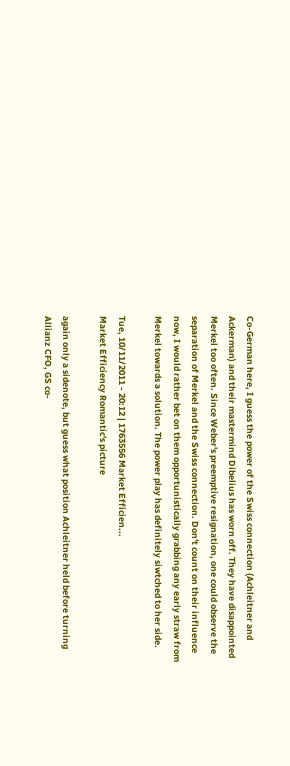Co-German here, I guess the power of the Swiss connection (Achleitner and Ackerman) and their mastermind Dibelius has worn off. They have disappointed Merkel too often. Since Weber's preemptive resignation, one could observe the separation of Merkel and the Swiss connection. Don't count on their influence now, I would rather bet on them opportunistically grabbing any early straw from Merkel towards a solution. The power play has definitely siwtched to her side.

Tue, 10/11/2011 - 20:12 | 1763556 Market Efficien...
Market Efficiency Romantic's picture

again only a sidenote, but guess what position Achleitner held before turning Allianz CFO, GS co-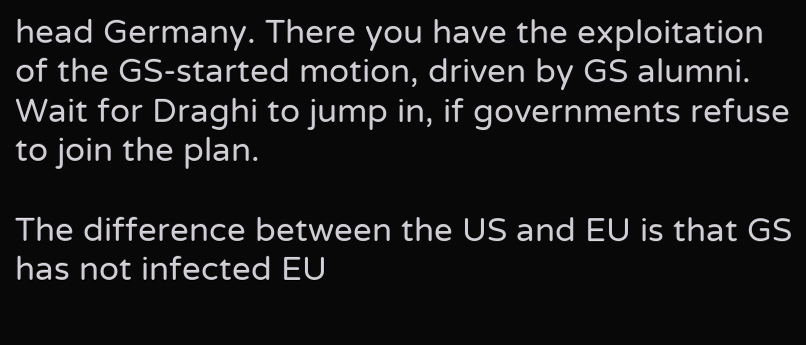head Germany. There you have the exploitation of the GS-started motion, driven by GS alumni. Wait for Draghi to jump in, if governments refuse to join the plan.

The difference between the US and EU is that GS has not infected EU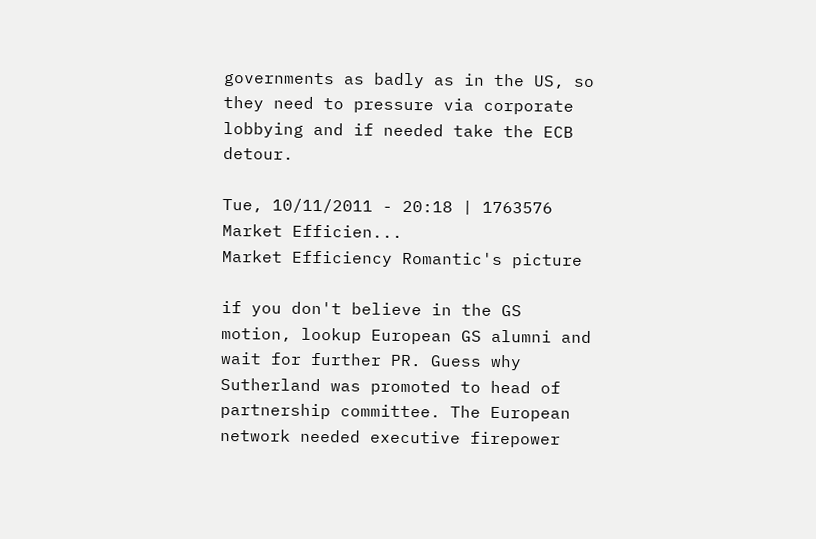governments as badly as in the US, so they need to pressure via corporate lobbying and if needed take the ECB detour.

Tue, 10/11/2011 - 20:18 | 1763576 Market Efficien...
Market Efficiency Romantic's picture

if you don't believe in the GS motion, lookup European GS alumni and wait for further PR. Guess why Sutherland was promoted to head of partnership committee. The European network needed executive firepower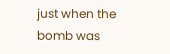just when the bomb was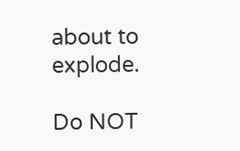about to explode.

Do NOT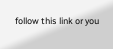follow this link or you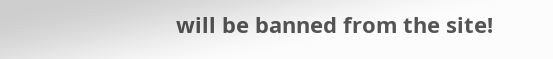will be banned from the site!